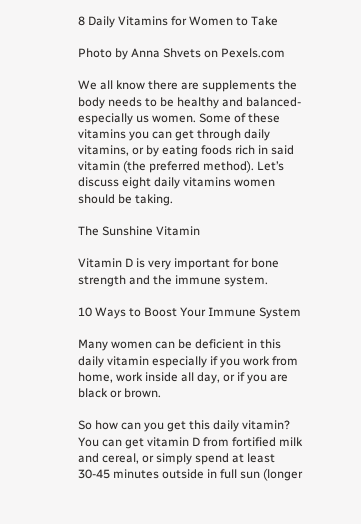8 Daily Vitamins for Women to Take

Photo by Anna Shvets on Pexels.com

We all know there are supplements the body needs to be healthy and balanced-especially us women. Some of these vitamins you can get through daily vitamins, or by eating foods rich in said vitamin (the preferred method). Let’s discuss eight daily vitamins women should be taking.

The Sunshine Vitamin

Vitamin D is very important for bone strength and the immune system.

10 Ways to Boost Your Immune System

Many women can be deficient in this daily vitamin especially if you work from home, work inside all day, or if you are black or brown.

So how can you get this daily vitamin? You can get vitamin D from fortified milk and cereal, or simply spend at least 30-45 minutes outside in full sun (longer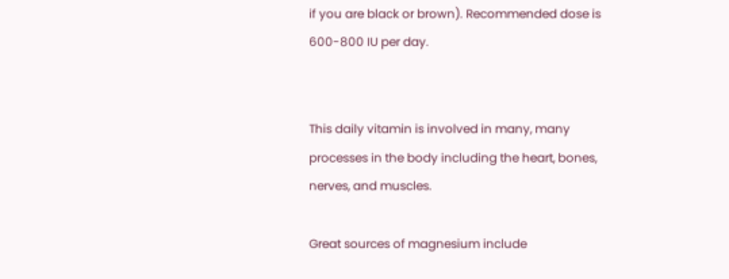if you are black or brown). Recommended dose is 600-800 IU per day.


This daily vitamin is involved in many, many processes in the body including the heart, bones, nerves, and muscles.

Great sources of magnesium include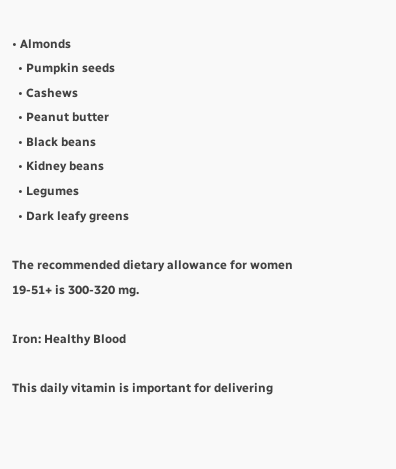• Almonds
  • Pumpkin seeds
  • Cashews
  • Peanut butter
  • Black beans
  • Kidney beans
  • Legumes
  • Dark leafy greens

The recommended dietary allowance for women 19-51+ is 300-320 mg.

Iron: Healthy Blood

This daily vitamin is important for delivering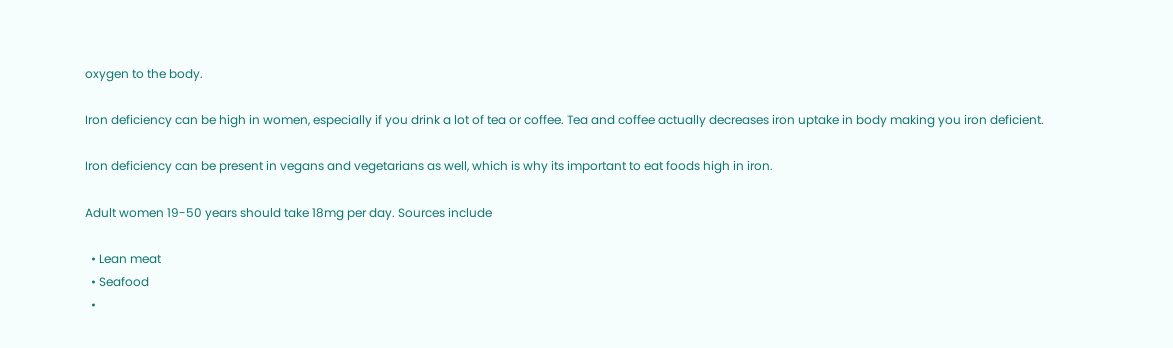oxygen to the body.

Iron deficiency can be high in women, especially if you drink a lot of tea or coffee. Tea and coffee actually decreases iron uptake in body making you iron deficient.

Iron deficiency can be present in vegans and vegetarians as well, which is why its important to eat foods high in iron.

Adult women 19-50 years should take 18mg per day. Sources include

  • Lean meat
  • Seafood
  •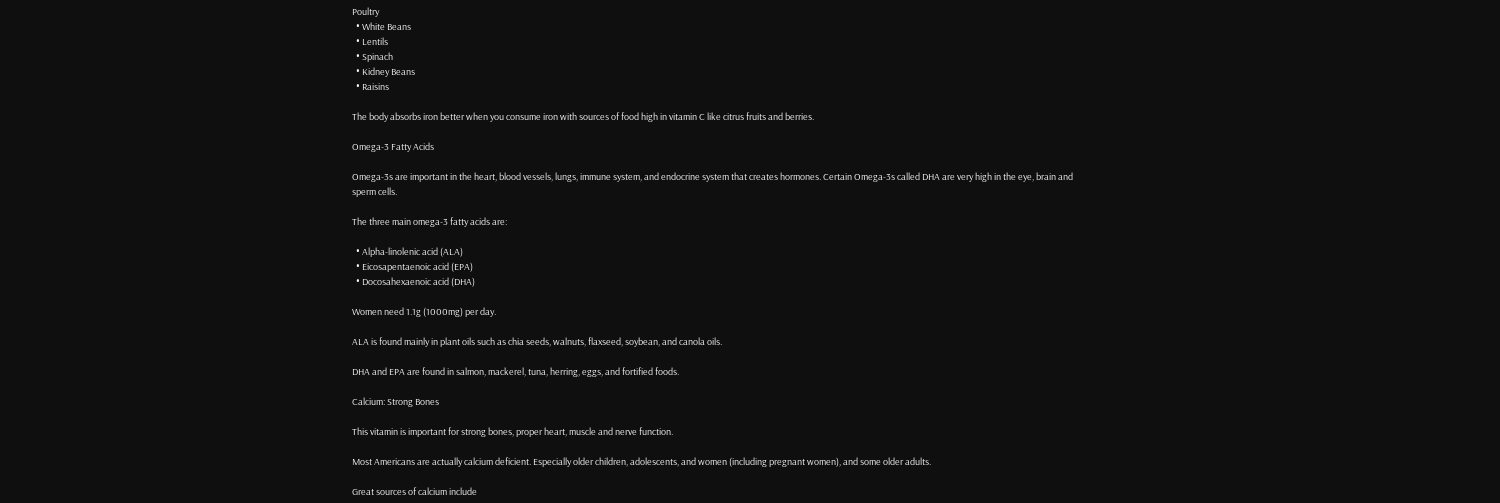Poultry
  • White Beans
  • Lentils
  • Spinach
  • Kidney Beans
  • Raisins

The body absorbs iron better when you consume iron with sources of food high in vitamin C like citrus fruits and berries.

Omega-3 Fatty Acids

Omega-3s are important in the heart, blood vessels, lungs, immune system, and endocrine system that creates hormones. Certain Omega-3s called DHA are very high in the eye, brain and sperm cells.

The three main omega-3 fatty acids are:

  • Alpha-linolenic acid (ALA)
  • Eicosapentaenoic acid (EPA)
  • Docosahexaenoic acid (DHA)

Women need 1.1g (1000mg) per day.

ALA is found mainly in plant oils such as chia seeds, walnuts, flaxseed, soybean, and canola oils.

DHA and EPA are found in salmon, mackerel, tuna, herring, eggs, and fortified foods.

Calcium: Strong Bones

This vitamin is important for strong bones, proper heart, muscle and nerve function.

Most Americans are actually calcium deficient. Especially older children, adolescents, and women (including pregnant women), and some older adults.

Great sources of calcium include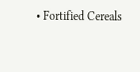• Fortified Cereals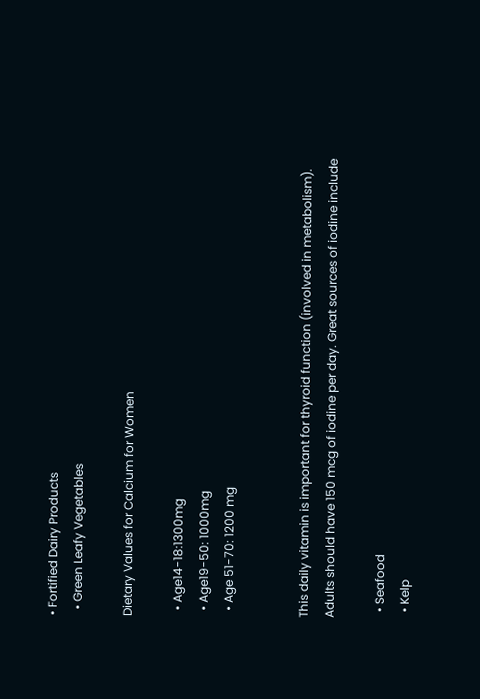• Fortified Dairy Products
  • Green Leafy Vegetables

Dietary Values for Calcium for Women

  • Age14-18:1300mg
  • Age19-50: 1000mg
  • Age 51-70: 1200 mg


This daily vitamin is important for thyroid function (involved in metabolism). Adults should have 150 mcg of iodine per day. Great sources of iodine include

  • Seafood
  • Kelp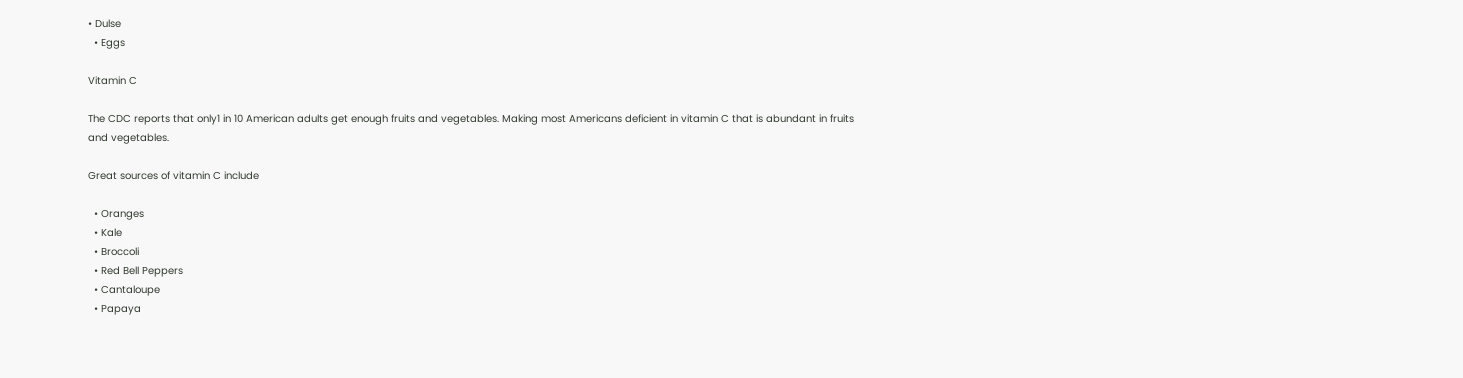• Dulse
  • Eggs

Vitamin C

The CDC reports that only1 in 10 American adults get enough fruits and vegetables. Making most Americans deficient in vitamin C that is abundant in fruits and vegetables.

Great sources of vitamin C include

  • Oranges
  • Kale
  • Broccoli
  • Red Bell Peppers
  • Cantaloupe
  • Papaya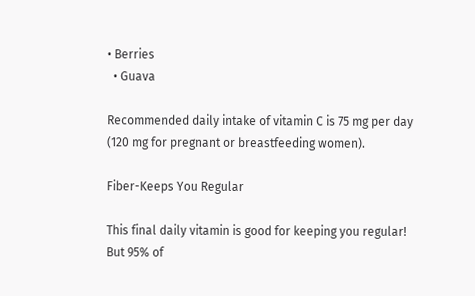• Berries
  • Guava

Recommended daily intake of vitamin C is 75 mg per day (120 mg for pregnant or breastfeeding women).

Fiber-Keeps You Regular

This final daily vitamin is good for keeping you regular! But 95% of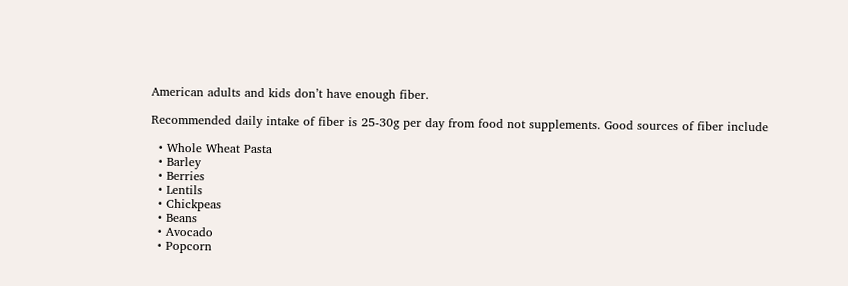American adults and kids don’t have enough fiber.

Recommended daily intake of fiber is 25-30g per day from food not supplements. Good sources of fiber include

  • Whole Wheat Pasta
  • Barley
  • Berries
  • Lentils
  • Chickpeas
  • Beans
  • Avocado
  • Popcorn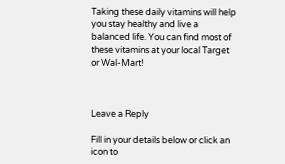Taking these daily vitamins will help you stay healthy and live a balanced life. You can find most of these vitamins at your local Target or Wal-Mart!



Leave a Reply

Fill in your details below or click an icon to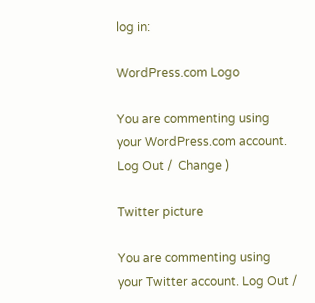log in:

WordPress.com Logo

You are commenting using your WordPress.com account. Log Out /  Change )

Twitter picture

You are commenting using your Twitter account. Log Out /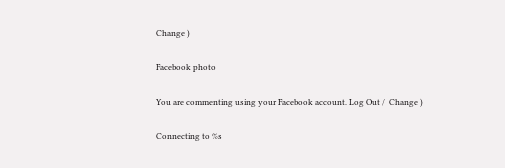Change )

Facebook photo

You are commenting using your Facebook account. Log Out /  Change )

Connecting to %s